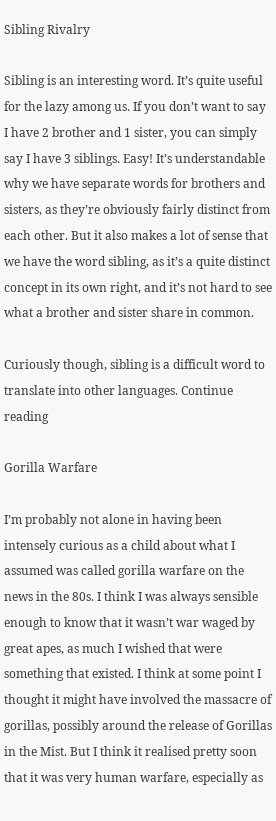Sibling Rivalry

Sibling is an interesting word. It’s quite useful for the lazy among us. If you don’t want to say I have 2 brother and 1 sister, you can simply say I have 3 siblings. Easy! It’s understandable why we have separate words for brothers and sisters, as they’re obviously fairly distinct from each other. But it also makes a lot of sense that we have the word sibling, as it’s a quite distinct concept in its own right, and it’s not hard to see what a brother and sister share in common.

Curiously though, sibling is a difficult word to translate into other languages. Continue reading

Gorilla Warfare

I’m probably not alone in having been intensely curious as a child about what I assumed was called gorilla warfare on the news in the 80s. I think I was always sensible enough to know that it wasn’t war waged by great apes, as much I wished that were something that existed. I think at some point I thought it might have involved the massacre of gorillas, possibly around the release of Gorillas in the Mist. But I think it realised pretty soon that it was very human warfare, especially as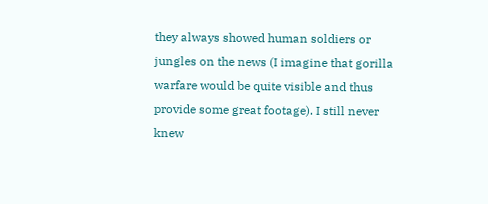they always showed human soldiers or jungles on the news (I imagine that gorilla warfare would be quite visible and thus provide some great footage). I still never knew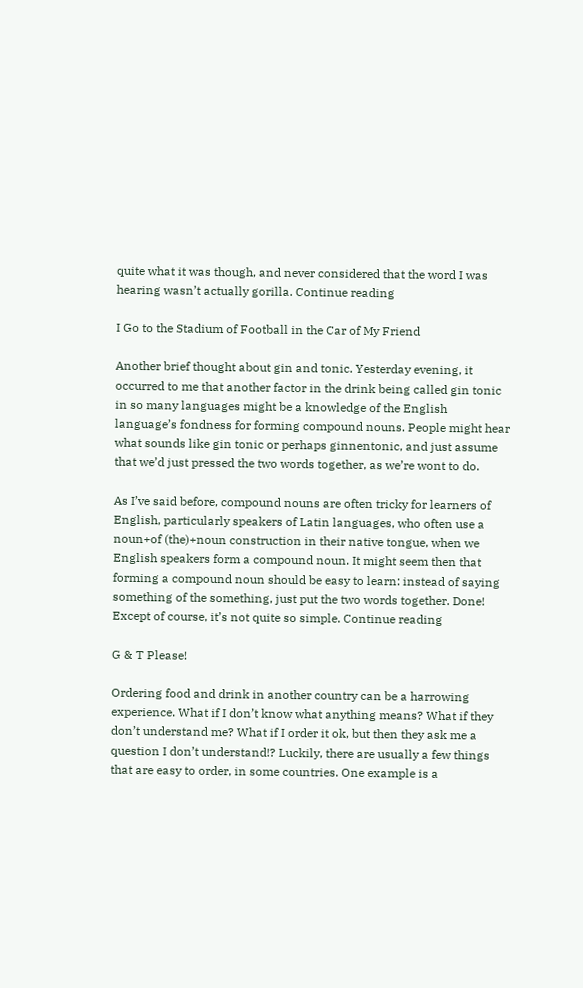quite what it was though, and never considered that the word I was hearing wasn’t actually gorilla. Continue reading

I Go to the Stadium of Football in the Car of My Friend

Another brief thought about gin and tonic. Yesterday evening, it occurred to me that another factor in the drink being called gin tonic in so many languages might be a knowledge of the English language’s fondness for forming compound nouns. People might hear what sounds like gin tonic or perhaps ginnentonic, and just assume that we’d just pressed the two words together, as we’re wont to do.

As I’ve said before, compound nouns are often tricky for learners of English, particularly speakers of Latin languages, who often use a noun+of (the)+noun construction in their native tongue, when we English speakers form a compound noun. It might seem then that forming a compound noun should be easy to learn: instead of saying something of the something, just put the two words together. Done! Except of course, it’s not quite so simple. Continue reading

G & T Please!

Ordering food and drink in another country can be a harrowing experience. What if I don’t know what anything means? What if they don’t understand me? What if I order it ok, but then they ask me a question I don’t understand!? Luckily, there are usually a few things that are easy to order, in some countries. One example is a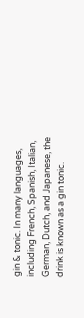gin & tonic. In many languages, including French, Spanish, Italian, German, Dutch, and Japanese, the drink is known as a gin tonic.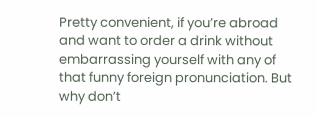Pretty convenient, if you’re abroad and want to order a drink without embarrassing yourself with any of that funny foreign pronunciation. But why don’t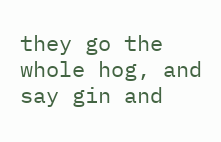they go the whole hog, and say gin and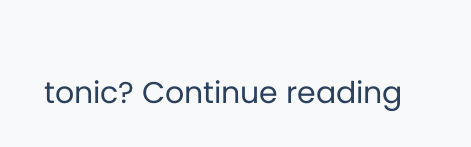tonic? Continue reading